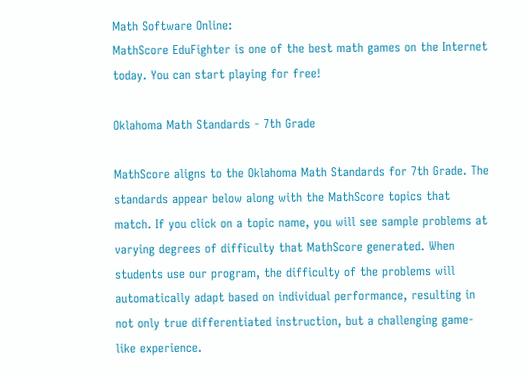Math Software Online:
MathScore EduFighter is one of the best math games on the Internet today. You can start playing for free!

Oklahoma Math Standards - 7th Grade

MathScore aligns to the Oklahoma Math Standards for 7th Grade. The standards appear below along with the MathScore topics that match. If you click on a topic name, you will see sample problems at varying degrees of difficulty that MathScore generated. When students use our program, the difficulty of the problems will automatically adapt based on individual performance, resulting in not only true differentiated instruction, but a challenging game-like experience.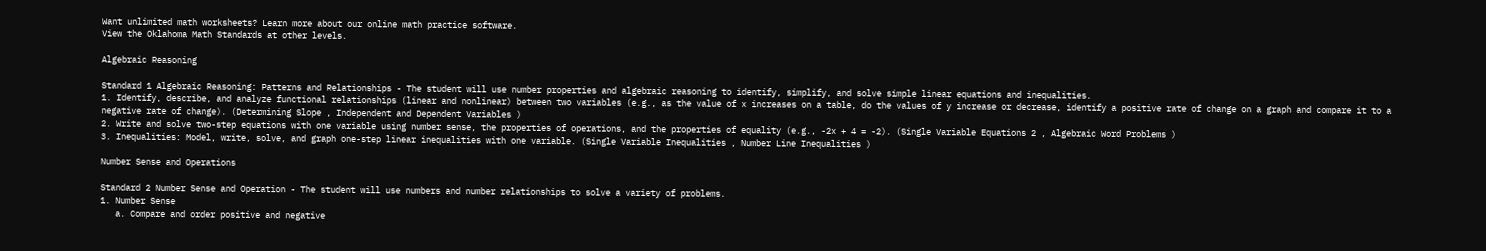Want unlimited math worksheets? Learn more about our online math practice software.
View the Oklahoma Math Standards at other levels.

Algebraic Reasoning

Standard 1 Algebraic Reasoning: Patterns and Relationships - The student will use number properties and algebraic reasoning to identify, simplify, and solve simple linear equations and inequalities.
1. Identify, describe, and analyze functional relationships (linear and nonlinear) between two variables (e.g., as the value of x increases on a table, do the values of y increase or decrease, identify a positive rate of change on a graph and compare it to a negative rate of change). (Determining Slope , Independent and Dependent Variables )
2. Write and solve two-step equations with one variable using number sense, the properties of operations, and the properties of equality (e.g., -2x + 4 = -2). (Single Variable Equations 2 , Algebraic Word Problems )
3. Inequalities: Model, write, solve, and graph one-step linear inequalities with one variable. (Single Variable Inequalities , Number Line Inequalities )

Number Sense and Operations

Standard 2 Number Sense and Operation - The student will use numbers and number relationships to solve a variety of problems.
1. Number Sense
   a. Compare and order positive and negative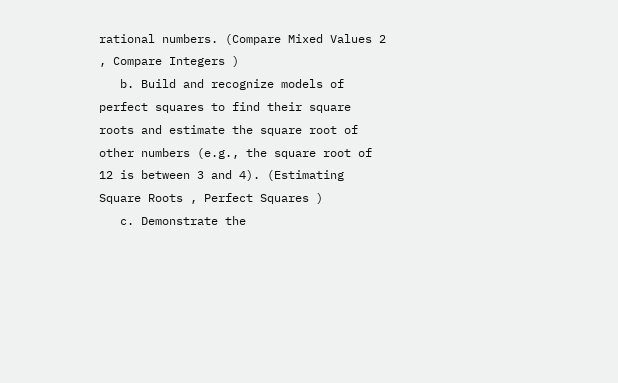rational numbers. (Compare Mixed Values 2 , Compare Integers )
   b. Build and recognize models of perfect squares to find their square roots and estimate the square root of other numbers (e.g., the square root of 12 is between 3 and 4). (Estimating Square Roots , Perfect Squares )
   c. Demonstrate the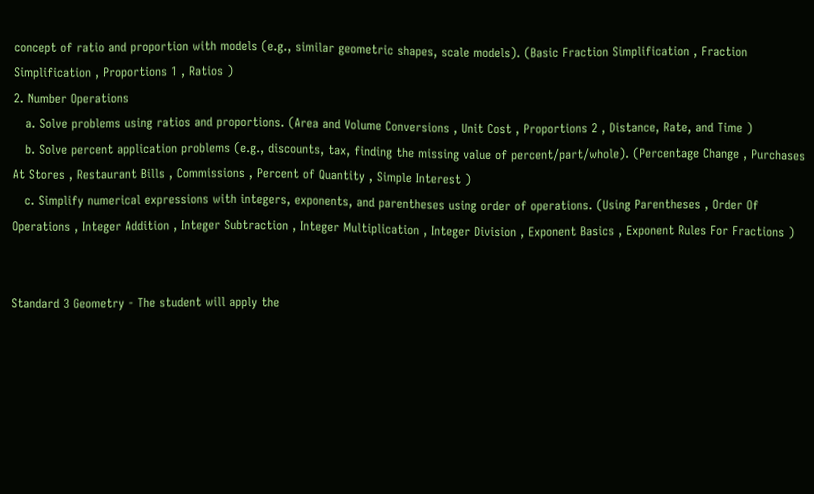concept of ratio and proportion with models (e.g., similar geometric shapes, scale models). (Basic Fraction Simplification , Fraction Simplification , Proportions 1 , Ratios )
2. Number Operations
   a. Solve problems using ratios and proportions. (Area and Volume Conversions , Unit Cost , Proportions 2 , Distance, Rate, and Time )
   b. Solve percent application problems (e.g., discounts, tax, finding the missing value of percent/part/whole). (Percentage Change , Purchases At Stores , Restaurant Bills , Commissions , Percent of Quantity , Simple Interest )
   c. Simplify numerical expressions with integers, exponents, and parentheses using order of operations. (Using Parentheses , Order Of Operations , Integer Addition , Integer Subtraction , Integer Multiplication , Integer Division , Exponent Basics , Exponent Rules For Fractions )


Standard 3 Geometry - The student will apply the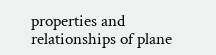properties and relationships of plane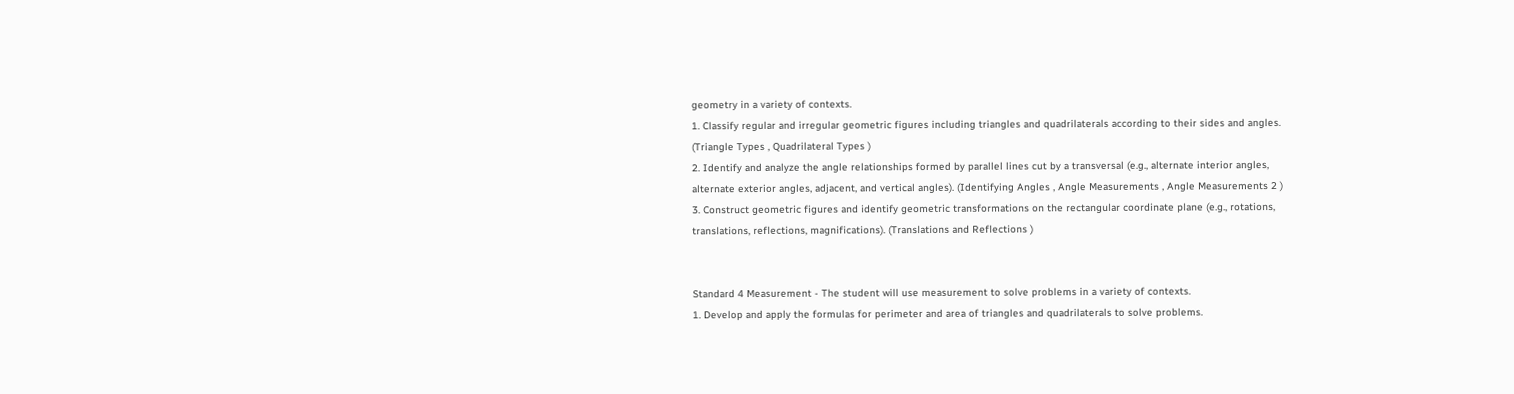geometry in a variety of contexts.
1. Classify regular and irregular geometric figures including triangles and quadrilaterals according to their sides and angles. (Triangle Types , Quadrilateral Types )
2. Identify and analyze the angle relationships formed by parallel lines cut by a transversal (e.g., alternate interior angles, alternate exterior angles, adjacent, and vertical angles). (Identifying Angles , Angle Measurements , Angle Measurements 2 )
3. Construct geometric figures and identify geometric transformations on the rectangular coordinate plane (e.g., rotations, translations, reflections, magnifications). (Translations and Reflections )


Standard 4 Measurement - The student will use measurement to solve problems in a variety of contexts.
1. Develop and apply the formulas for perimeter and area of triangles and quadrilaterals to solve problems.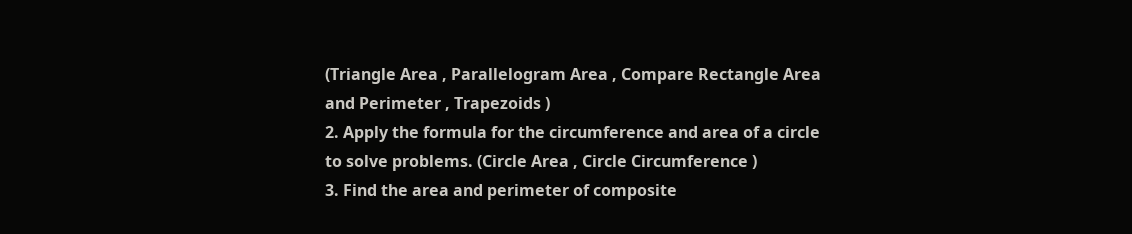(Triangle Area , Parallelogram Area , Compare Rectangle Area and Perimeter , Trapezoids )
2. Apply the formula for the circumference and area of a circle to solve problems. (Circle Area , Circle Circumference )
3. Find the area and perimeter of composite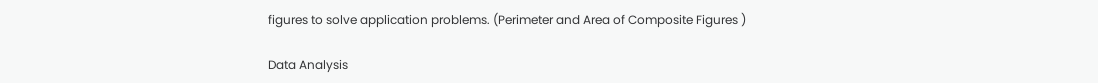figures to solve application problems. (Perimeter and Area of Composite Figures )

Data Analysis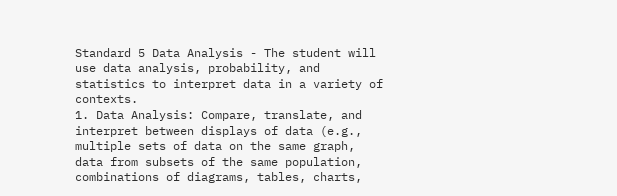Standard 5 Data Analysis - The student will use data analysis, probability, and statistics to interpret data in a variety of contexts.
1. Data Analysis: Compare, translate, and interpret between displays of data (e.g., multiple sets of data on the same graph, data from subsets of the same population, combinations of diagrams, tables, charts,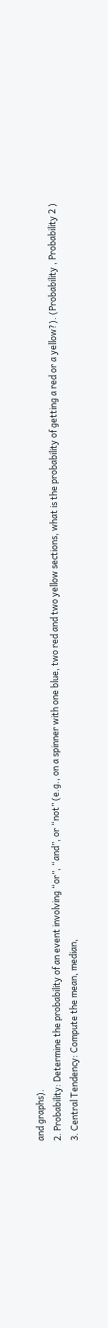and graphs).
2. Probability: Determine the probability of an event involving “or”, “and”, or “not” (e.g., on a spinner with one blue, two red and two yellow sections, what is the probability of getting a red or a yellow?). (Probability , Probability 2 )
3. Central Tendency: Compute the mean, median,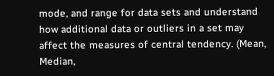mode, and range for data sets and understand how additional data or outliers in a set may affect the measures of central tendency. (Mean, Median,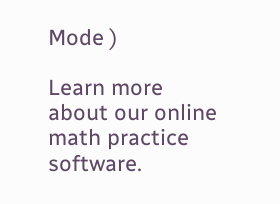Mode )

Learn more about our online math practice software.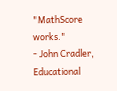"MathScore works."
- John Cradler, Educational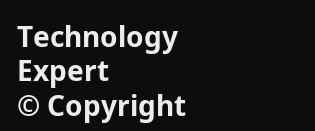Technology Expert
© Copyright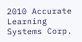2010 Accurate Learning Systems Corp.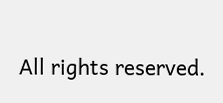All rights reserved.